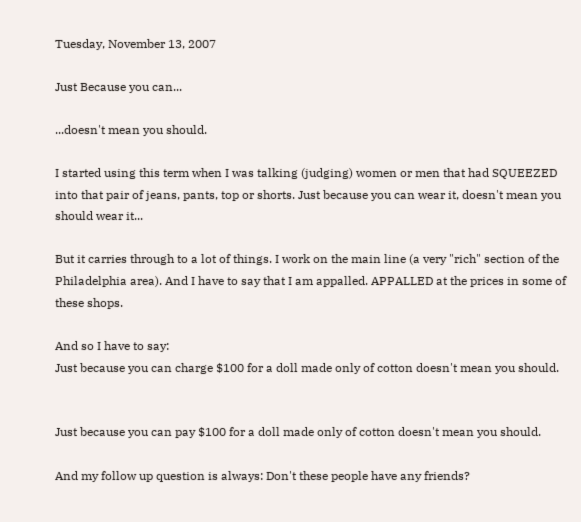Tuesday, November 13, 2007

Just Because you can...

...doesn't mean you should.

I started using this term when I was talking (judging) women or men that had SQUEEZED into that pair of jeans, pants, top or shorts. Just because you can wear it, doesn't mean you should wear it...

But it carries through to a lot of things. I work on the main line (a very "rich" section of the Philadelphia area). And I have to say that I am appalled. APPALLED at the prices in some of these shops.

And so I have to say:
Just because you can charge $100 for a doll made only of cotton doesn't mean you should.


Just because you can pay $100 for a doll made only of cotton doesn't mean you should.

And my follow up question is always: Don't these people have any friends?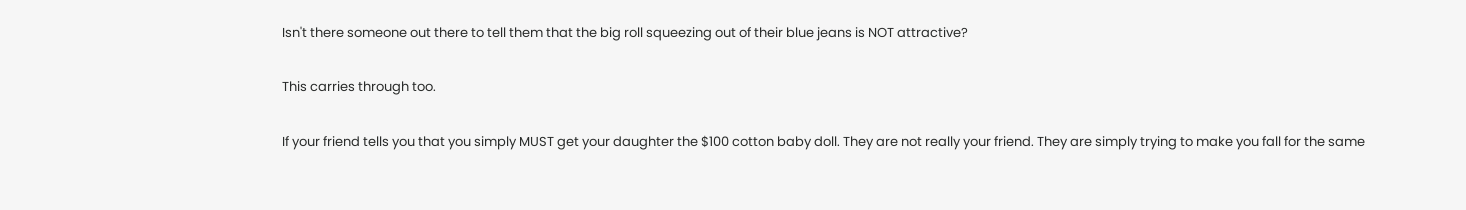Isn't there someone out there to tell them that the big roll squeezing out of their blue jeans is NOT attractive?

This carries through too.

If your friend tells you that you simply MUST get your daughter the $100 cotton baby doll. They are not really your friend. They are simply trying to make you fall for the same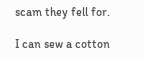scam they fell for.

I can sew a cotton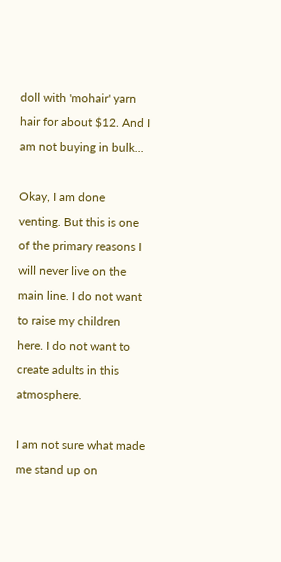doll with 'mohair' yarn hair for about $12. And I am not buying in bulk...

Okay, I am done venting. But this is one of the primary reasons I will never live on the main line. I do not want to raise my children here. I do not want to create adults in this atmosphere.

I am not sure what made me stand up on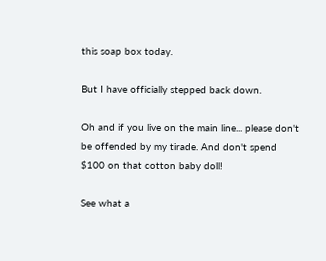this soap box today.

But I have officially stepped back down.

Oh and if you live on the main line... please don't be offended by my tirade. And don't spend $100 on that cotton baby doll!

See what a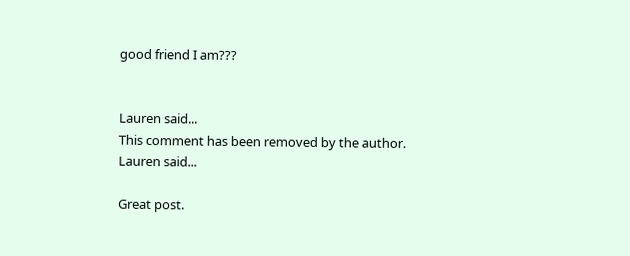good friend I am???


Lauren said...
This comment has been removed by the author.
Lauren said...

Great post.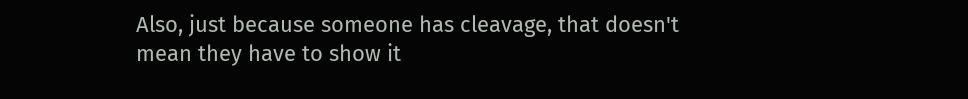Also, just because someone has cleavage, that doesn't mean they have to show it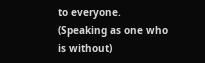to everyone. (Speaking as one who is without)